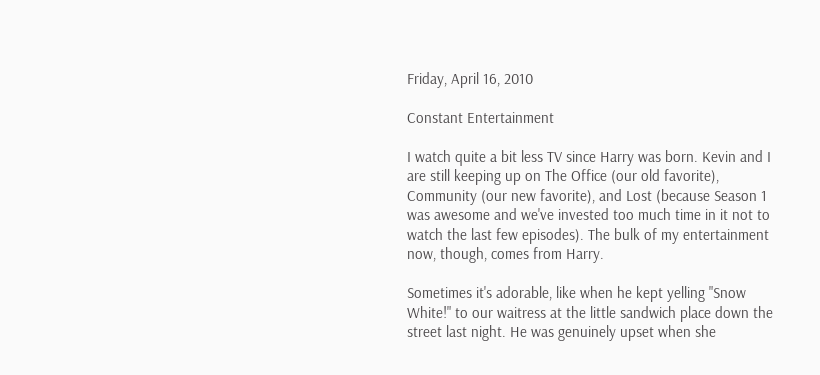Friday, April 16, 2010

Constant Entertainment

I watch quite a bit less TV since Harry was born. Kevin and I are still keeping up on The Office (our old favorite), Community (our new favorite), and Lost (because Season 1 was awesome and we've invested too much time in it not to watch the last few episodes). The bulk of my entertainment now, though, comes from Harry.

Sometimes it's adorable, like when he kept yelling "Snow White!" to our waitress at the little sandwich place down the street last night. He was genuinely upset when she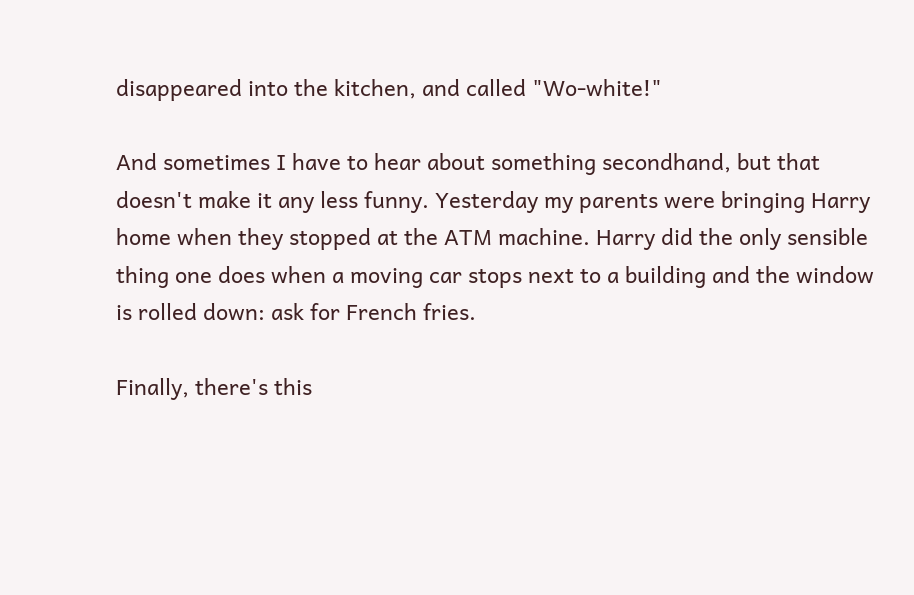disappeared into the kitchen, and called "Wo-white!"

And sometimes I have to hear about something secondhand, but that doesn't make it any less funny. Yesterday my parents were bringing Harry home when they stopped at the ATM machine. Harry did the only sensible thing one does when a moving car stops next to a building and the window is rolled down: ask for French fries.

Finally, there's this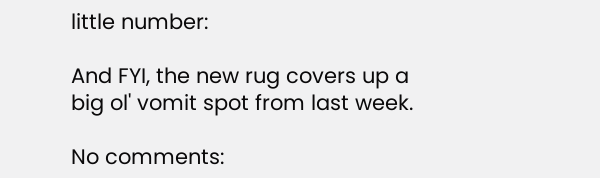little number:

And FYI, the new rug covers up a big ol' vomit spot from last week.

No comments: